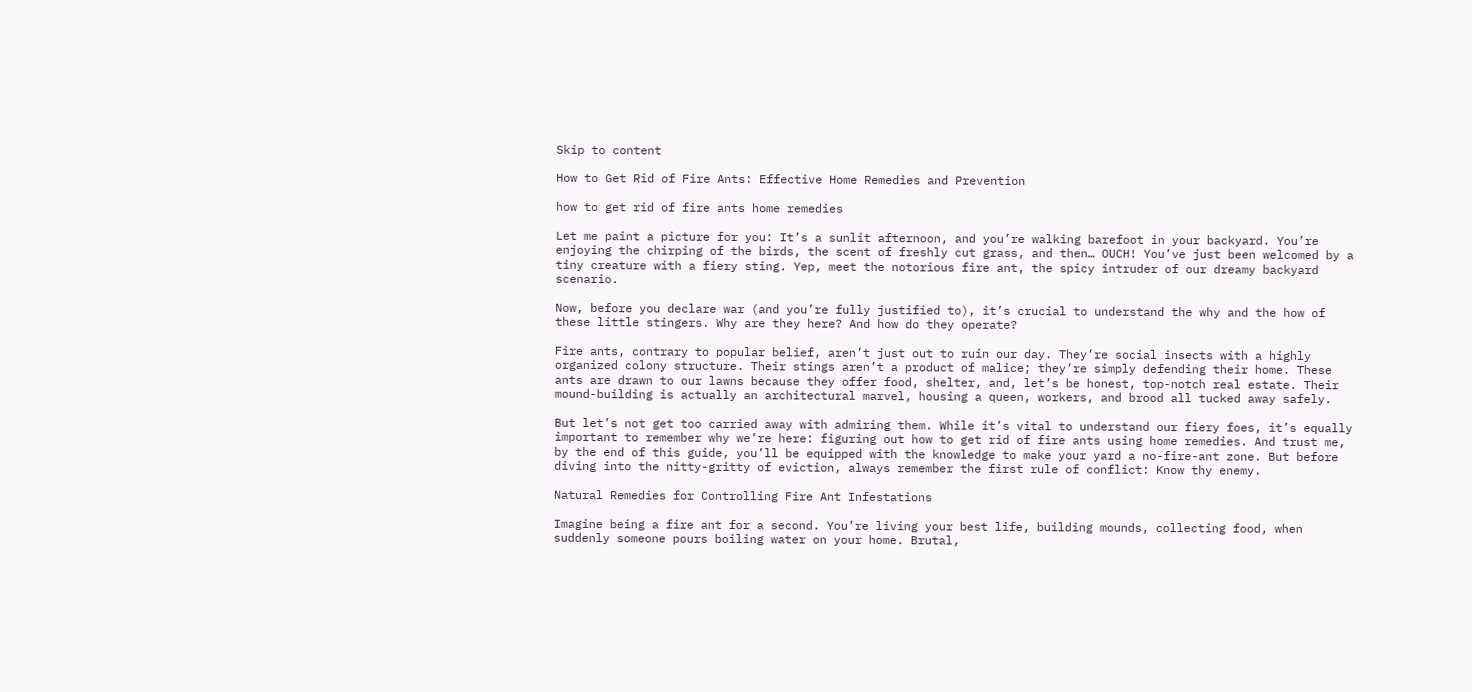Skip to content

How to Get Rid of Fire Ants: Effective Home Remedies and Prevention

how to get rid of fire ants home remedies

Let me paint a picture for you: It’s a sunlit afternoon, and you’re walking barefoot in your backyard. You’re enjoying the chirping of the birds, the scent of freshly cut grass, and then… OUCH! You’ve just been welcomed by a tiny creature with a fiery sting. Yep, meet the notorious fire ant, the spicy intruder of our dreamy backyard scenario.

Now, before you declare war (and you’re fully justified to), it’s crucial to understand the why and the how of these little stingers. Why are they here? And how do they operate?

Fire ants, contrary to popular belief, aren’t just out to ruin our day. They’re social insects with a highly organized colony structure. Their stings aren’t a product of malice; they’re simply defending their home. These ants are drawn to our lawns because they offer food, shelter, and, let’s be honest, top-notch real estate. Their mound-building is actually an architectural marvel, housing a queen, workers, and brood all tucked away safely.

But let’s not get too carried away with admiring them. While it’s vital to understand our fiery foes, it’s equally important to remember why we’re here: figuring out how to get rid of fire ants using home remedies. And trust me, by the end of this guide, you’ll be equipped with the knowledge to make your yard a no-fire-ant zone. But before diving into the nitty-gritty of eviction, always remember the first rule of conflict: Know thy enemy.

Natural Remedies for Controlling Fire Ant Infestations

Imagine being a fire ant for a second. You’re living your best life, building mounds, collecting food, when suddenly someone pours boiling water on your home. Brutal,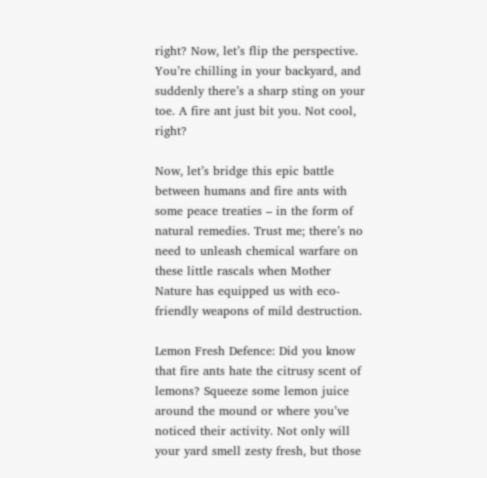right? Now, let’s flip the perspective. You’re chilling in your backyard, and suddenly there’s a sharp sting on your toe. A fire ant just bit you. Not cool, right?

Now, let’s bridge this epic battle between humans and fire ants with some peace treaties – in the form of natural remedies. Trust me; there’s no need to unleash chemical warfare on these little rascals when Mother Nature has equipped us with eco-friendly weapons of mild destruction.

Lemon Fresh Defence: Did you know that fire ants hate the citrusy scent of lemons? Squeeze some lemon juice around the mound or where you’ve noticed their activity. Not only will your yard smell zesty fresh, but those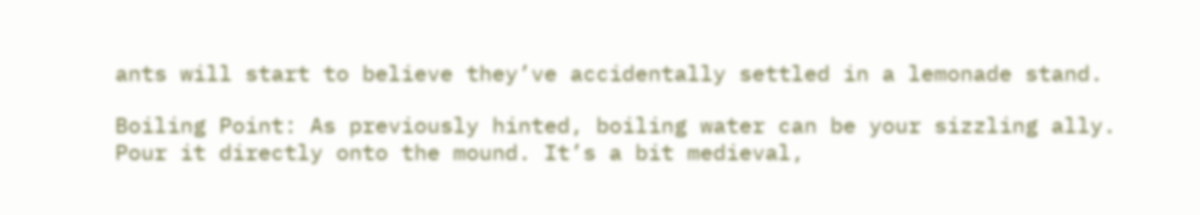ants will start to believe they’ve accidentally settled in a lemonade stand.

Boiling Point: As previously hinted, boiling water can be your sizzling ally. Pour it directly onto the mound. It’s a bit medieval,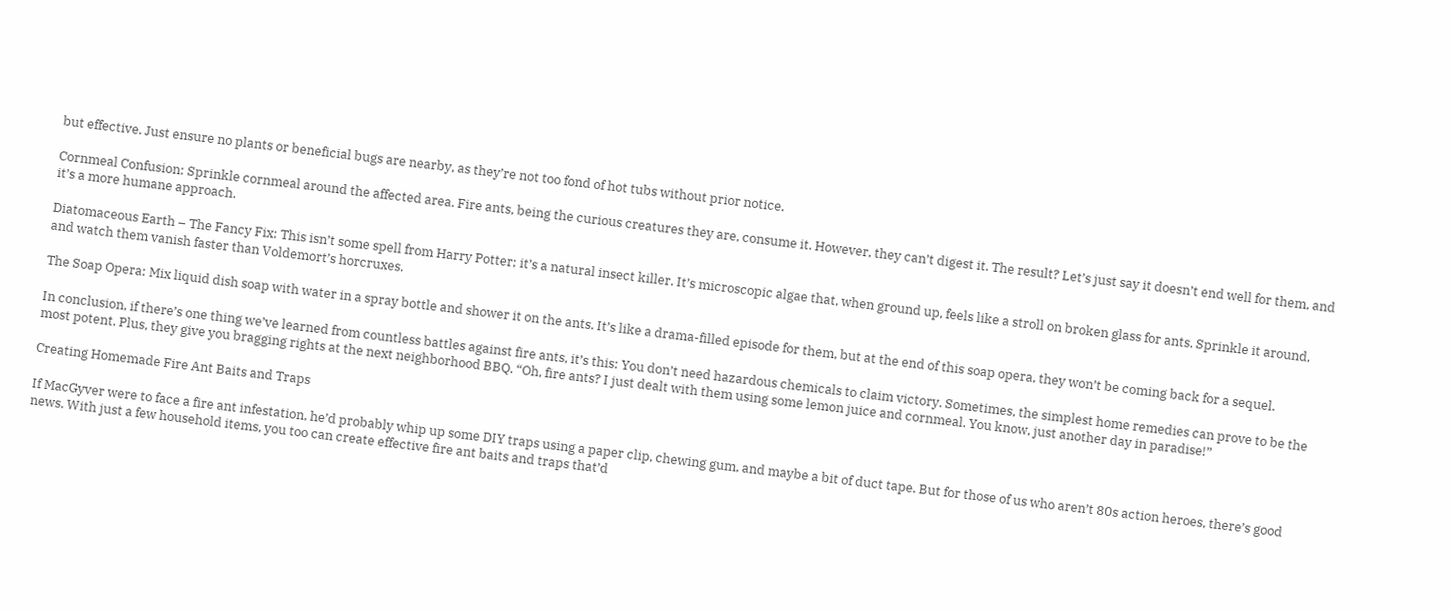but effective. Just ensure no plants or beneficial bugs are nearby, as they’re not too fond of hot tubs without prior notice.

Cornmeal Confusion: Sprinkle cornmeal around the affected area. Fire ants, being the curious creatures they are, consume it. However, they can’t digest it. The result? Let’s just say it doesn’t end well for them, and it’s a more humane approach.

Diatomaceous Earth – The Fancy Fix: This isn’t some spell from Harry Potter; it’s a natural insect killer. It’s microscopic algae that, when ground up, feels like a stroll on broken glass for ants. Sprinkle it around, and watch them vanish faster than Voldemort’s horcruxes.

The Soap Opera: Mix liquid dish soap with water in a spray bottle and shower it on the ants. It’s like a drama-filled episode for them, but at the end of this soap opera, they won’t be coming back for a sequel.

In conclusion, if there’s one thing we’ve learned from countless battles against fire ants, it’s this: You don’t need hazardous chemicals to claim victory. Sometimes, the simplest home remedies can prove to be the most potent. Plus, they give you bragging rights at the next neighborhood BBQ. “Oh, fire ants? I just dealt with them using some lemon juice and cornmeal. You know, just another day in paradise!”

Creating Homemade Fire Ant Baits and Traps

If MacGyver were to face a fire ant infestation, he’d probably whip up some DIY traps using a paper clip, chewing gum, and maybe a bit of duct tape. But for those of us who aren’t 80s action heroes, there’s good news. With just a few household items, you too can create effective fire ant baits and traps that’d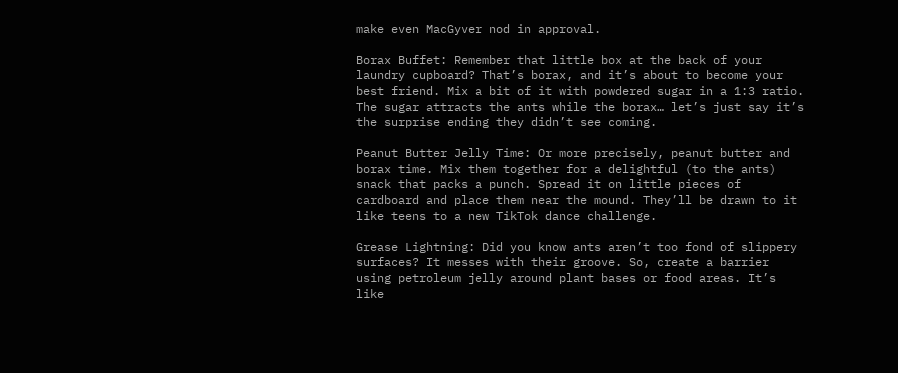make even MacGyver nod in approval.

Borax Buffet: Remember that little box at the back of your laundry cupboard? That’s borax, and it’s about to become your best friend. Mix a bit of it with powdered sugar in a 1:3 ratio. The sugar attracts the ants while the borax… let’s just say it’s the surprise ending they didn’t see coming.

Peanut Butter Jelly Time: Or more precisely, peanut butter and borax time. Mix them together for a delightful (to the ants) snack that packs a punch. Spread it on little pieces of cardboard and place them near the mound. They’ll be drawn to it like teens to a new TikTok dance challenge.

Grease Lightning: Did you know ants aren’t too fond of slippery surfaces? It messes with their groove. So, create a barrier using petroleum jelly around plant bases or food areas. It’s like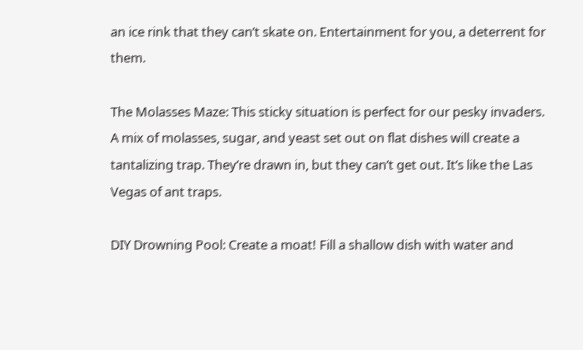an ice rink that they can’t skate on. Entertainment for you, a deterrent for them.

The Molasses Maze: This sticky situation is perfect for our pesky invaders. A mix of molasses, sugar, and yeast set out on flat dishes will create a tantalizing trap. They’re drawn in, but they can’t get out. It’s like the Las Vegas of ant traps.

DIY Drowning Pool: Create a moat! Fill a shallow dish with water and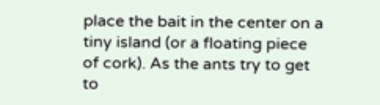place the bait in the center on a tiny island (or a floating piece of cork). As the ants try to get to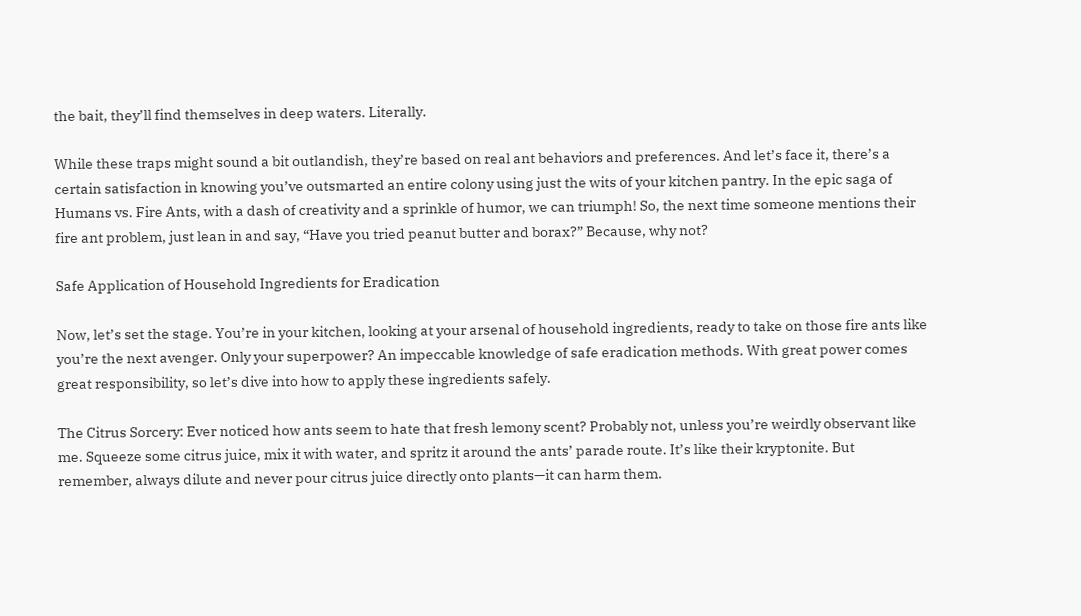the bait, they’ll find themselves in deep waters. Literally.

While these traps might sound a bit outlandish, they’re based on real ant behaviors and preferences. And let’s face it, there’s a certain satisfaction in knowing you’ve outsmarted an entire colony using just the wits of your kitchen pantry. In the epic saga of Humans vs. Fire Ants, with a dash of creativity and a sprinkle of humor, we can triumph! So, the next time someone mentions their fire ant problem, just lean in and say, “Have you tried peanut butter and borax?” Because, why not?

Safe Application of Household Ingredients for Eradication

Now, let’s set the stage. You’re in your kitchen, looking at your arsenal of household ingredients, ready to take on those fire ants like you’re the next avenger. Only your superpower? An impeccable knowledge of safe eradication methods. With great power comes great responsibility, so let’s dive into how to apply these ingredients safely.

The Citrus Sorcery: Ever noticed how ants seem to hate that fresh lemony scent? Probably not, unless you’re weirdly observant like me. Squeeze some citrus juice, mix it with water, and spritz it around the ants’ parade route. It’s like their kryptonite. But remember, always dilute and never pour citrus juice directly onto plants—it can harm them.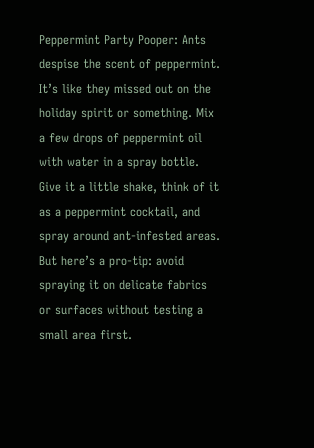Peppermint Party Pooper: Ants despise the scent of peppermint. It’s like they missed out on the holiday spirit or something. Mix a few drops of peppermint oil with water in a spray bottle. Give it a little shake, think of it as a peppermint cocktail, and spray around ant-infested areas. But here’s a pro-tip: avoid spraying it on delicate fabrics or surfaces without testing a small area first.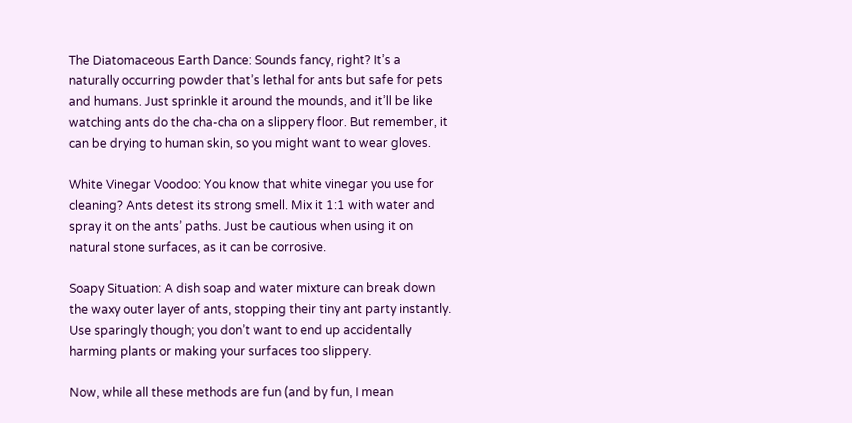The Diatomaceous Earth Dance: Sounds fancy, right? It’s a naturally occurring powder that’s lethal for ants but safe for pets and humans. Just sprinkle it around the mounds, and it’ll be like watching ants do the cha-cha on a slippery floor. But remember, it can be drying to human skin, so you might want to wear gloves.

White Vinegar Voodoo: You know that white vinegar you use for cleaning? Ants detest its strong smell. Mix it 1:1 with water and spray it on the ants’ paths. Just be cautious when using it on natural stone surfaces, as it can be corrosive.

Soapy Situation: A dish soap and water mixture can break down the waxy outer layer of ants, stopping their tiny ant party instantly. Use sparingly though; you don’t want to end up accidentally harming plants or making your surfaces too slippery.

Now, while all these methods are fun (and by fun, I mean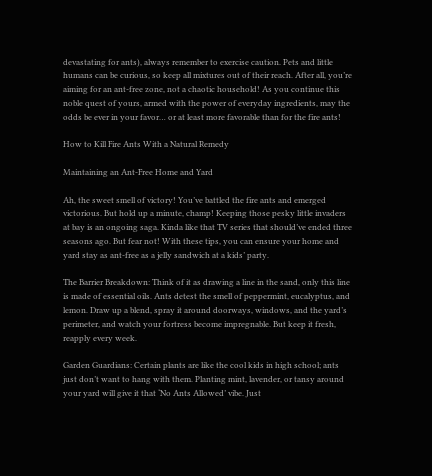devastating for ants), always remember to exercise caution. Pets and little humans can be curious, so keep all mixtures out of their reach. After all, you’re aiming for an ant-free zone, not a chaotic household! As you continue this noble quest of yours, armed with the power of everyday ingredients, may the odds be ever in your favor… or at least more favorable than for the fire ants!

How to Kill Fire Ants With a Natural Remedy

Maintaining an Ant-Free Home and Yard

Ah, the sweet smell of victory! You’ve battled the fire ants and emerged victorious. But hold up a minute, champ! Keeping those pesky little invaders at bay is an ongoing saga. Kinda like that TV series that should’ve ended three seasons ago. But fear not! With these tips, you can ensure your home and yard stay as ant-free as a jelly sandwich at a kids’ party.

The Barrier Breakdown: Think of it as drawing a line in the sand, only this line is made of essential oils. Ants detest the smell of peppermint, eucalyptus, and lemon. Draw up a blend, spray it around doorways, windows, and the yard’s perimeter, and watch your fortress become impregnable. But keep it fresh, reapply every week.

Garden Guardians: Certain plants are like the cool kids in high school; ants just don’t want to hang with them. Planting mint, lavender, or tansy around your yard will give it that ‘No Ants Allowed’ vibe. Just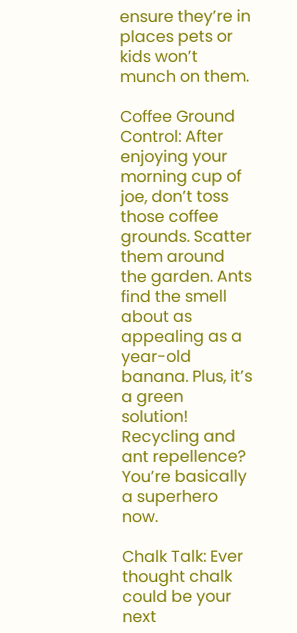ensure they’re in places pets or kids won’t munch on them.

Coffee Ground Control: After enjoying your morning cup of joe, don’t toss those coffee grounds. Scatter them around the garden. Ants find the smell about as appealing as a year-old banana. Plus, it’s a green solution! Recycling and ant repellence? You’re basically a superhero now.

Chalk Talk: Ever thought chalk could be your next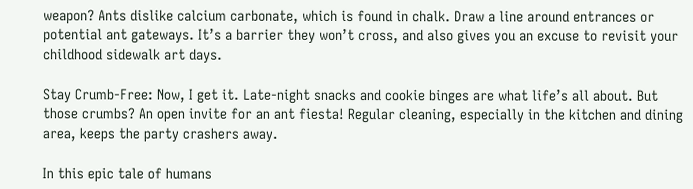weapon? Ants dislike calcium carbonate, which is found in chalk. Draw a line around entrances or potential ant gateways. It’s a barrier they won’t cross, and also gives you an excuse to revisit your childhood sidewalk art days.

Stay Crumb-Free: Now, I get it. Late-night snacks and cookie binges are what life’s all about. But those crumbs? An open invite for an ant fiesta! Regular cleaning, especially in the kitchen and dining area, keeps the party crashers away.

In this epic tale of humans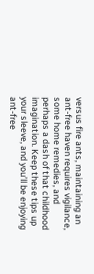versus fire ants, maintaining an ant-free haven requires vigilance, some home remedies, and perhaps a dash of that childhood imagination. Keep these tips up your sleeve, and you’ll be enjoying ant-free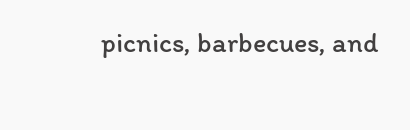picnics, barbecues, and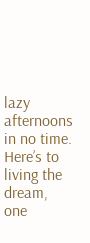lazy afternoons in no time. Here’s to living the dream, one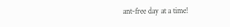ant-free day at a time!